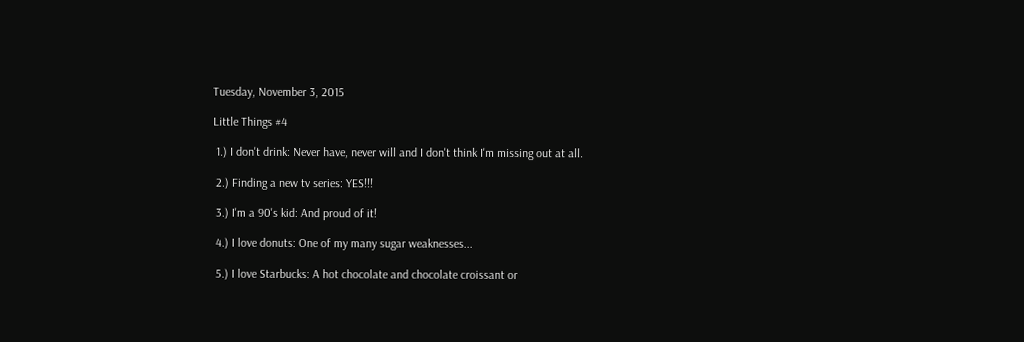Tuesday, November 3, 2015

Little Things #4

 1.) I don't drink: Never have, never will and I don't think I'm missing out at all.

 2.) Finding a new tv series: YES!!!

 3.) I'm a 90's kid: And proud of it!

 4.) I love donuts: One of my many sugar weaknesses...

 5.) I love Starbucks: A hot chocolate and chocolate croissant or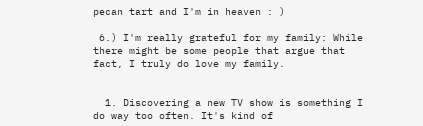pecan tart and I'm in heaven : )

 6.) I'm really grateful for my family: While there might be some people that argue that fact, I truly do love my family.


  1. Discovering a new TV show is something I do way too often. It's kind of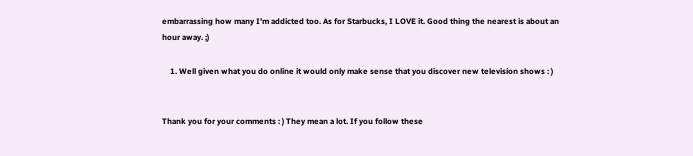embarrassing how many I'm addicted too. As for Starbucks, I LOVE it. Good thing the nearest is about an hour away. ;)

    1. Well given what you do online it would only make sense that you discover new television shows : )


Thank you for your comments : ) They mean a lot. If you follow these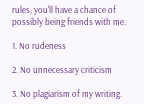rules, you'll have a chance of possibly being friends with me.

1. No rudeness

2. No unnecessary criticism

3. No plagiarism of my writing.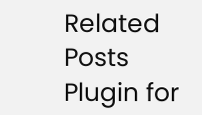Related Posts Plugin for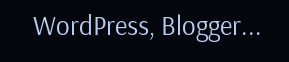WordPress, Blogger...